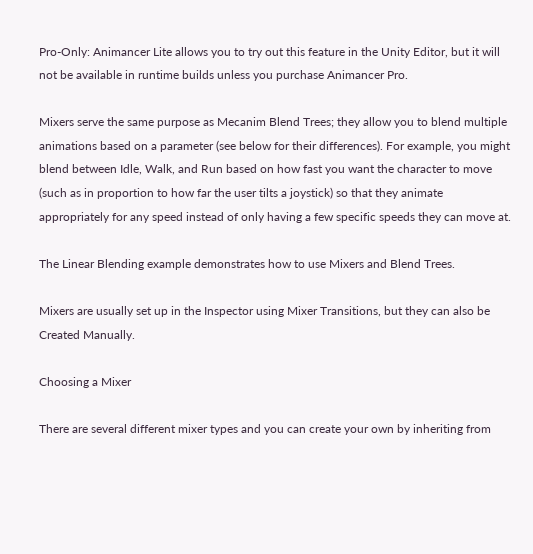Pro-Only: Animancer Lite allows you to try out this feature in the Unity Editor, but it will not be available in runtime builds unless you purchase Animancer Pro.

Mixers serve the same purpose as Mecanim Blend Trees; they allow you to blend multiple animations based on a parameter (see below for their differences). For example, you might blend between Idle, Walk, and Run based on how fast you want the character to move (such as in proportion to how far the user tilts a joystick) so that they animate appropriately for any speed instead of only having a few specific speeds they can move at.

The Linear Blending example demonstrates how to use Mixers and Blend Trees.

Mixers are usually set up in the Inspector using Mixer Transitions, but they can also be Created Manually.

Choosing a Mixer

There are several different mixer types and you can create your own by inheriting from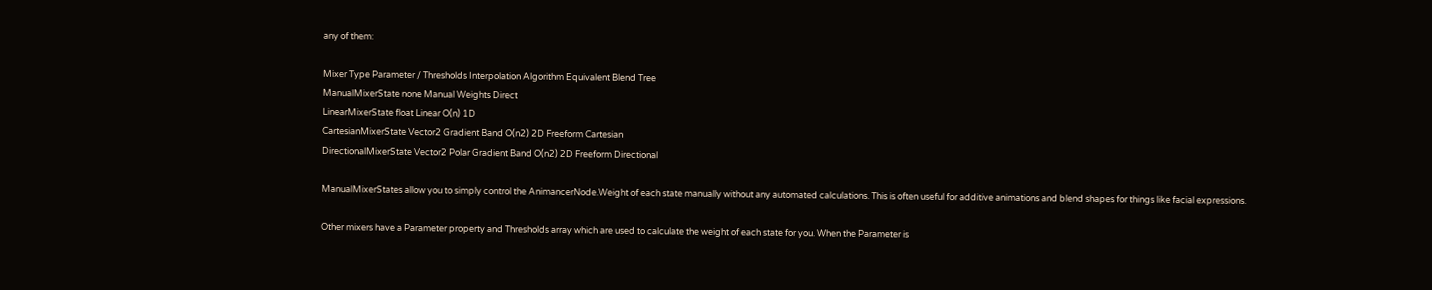any of them:

Mixer Type Parameter / Thresholds Interpolation Algorithm Equivalent Blend Tree
ManualMixerState none Manual Weights Direct
LinearMixerState float Linear O(n) 1D
CartesianMixerState Vector2 Gradient Band O(n2) 2D Freeform Cartesian
DirectionalMixerState Vector2 Polar Gradient Band O(n2) 2D Freeform Directional

ManualMixerStates allow you to simply control the AnimancerNode.Weight of each state manually without any automated calculations. This is often useful for additive animations and blend shapes for things like facial expressions.

Other mixers have a Parameter property and Thresholds array which are used to calculate the weight of each state for you. When the Parameter is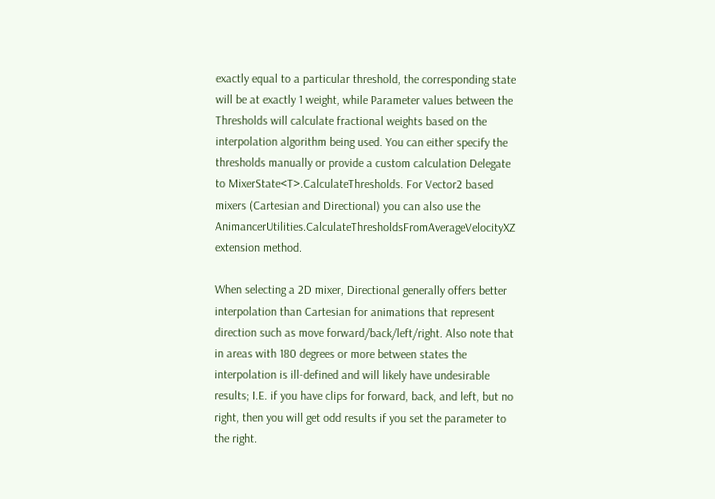exactly equal to a particular threshold, the corresponding state will be at exactly 1 weight, while Parameter values between the Thresholds will calculate fractional weights based on the interpolation algorithm being used. You can either specify the thresholds manually or provide a custom calculation Delegate to MixerState<T>.CalculateThresholds. For Vector2 based mixers (Cartesian and Directional) you can also use the AnimancerUtilities.CalculateThresholdsFromAverageVelocityXZ extension method.

When selecting a 2D mixer, Directional generally offers better interpolation than Cartesian for animations that represent direction such as move forward/back/left/right. Also note that in areas with 180 degrees or more between states the interpolation is ill-defined and will likely have undesirable results; I.E. if you have clips for forward, back, and left, but no right, then you will get odd results if you set the parameter to the right.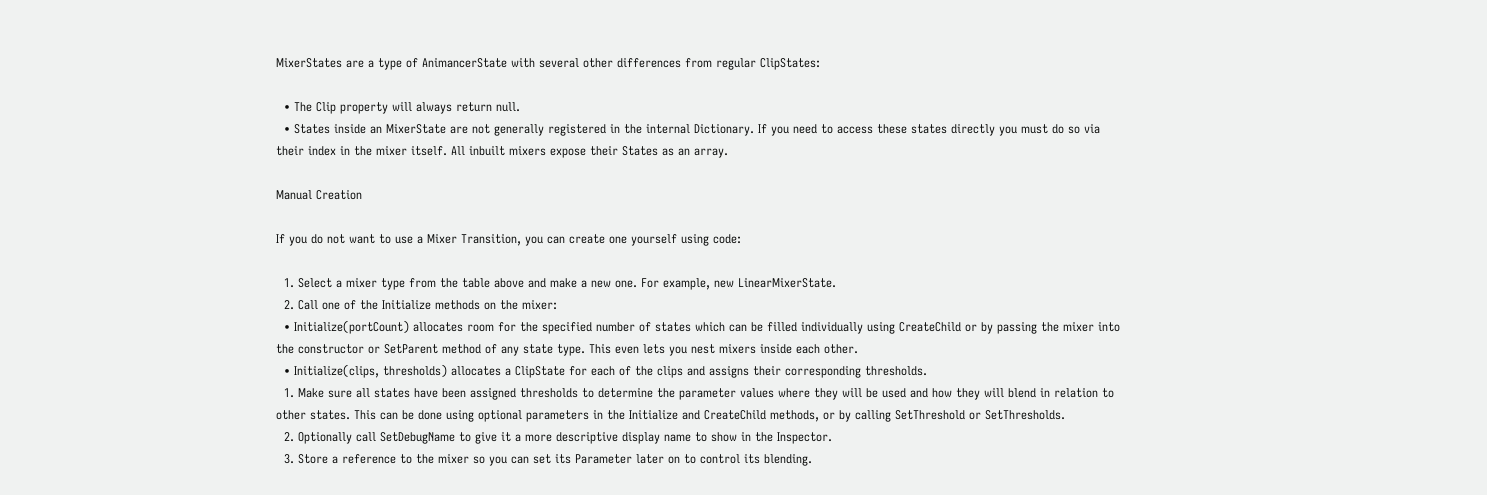MixerStates are a type of AnimancerState with several other differences from regular ClipStates:

  • The Clip property will always return null.
  • States inside an MixerState are not generally registered in the internal Dictionary. If you need to access these states directly you must do so via their index in the mixer itself. All inbuilt mixers expose their States as an array.

Manual Creation

If you do not want to use a Mixer Transition, you can create one yourself using code:

  1. Select a mixer type from the table above and make a new one. For example, new LinearMixerState.
  2. Call one of the Initialize methods on the mixer:
  • Initialize(portCount) allocates room for the specified number of states which can be filled individually using CreateChild or by passing the mixer into the constructor or SetParent method of any state type. This even lets you nest mixers inside each other.
  • Initialize(clips, thresholds) allocates a ClipState for each of the clips and assigns their corresponding thresholds.
  1. Make sure all states have been assigned thresholds to determine the parameter values where they will be used and how they will blend in relation to other states. This can be done using optional parameters in the Initialize and CreateChild methods, or by calling SetThreshold or SetThresholds.
  2. Optionally call SetDebugName to give it a more descriptive display name to show in the Inspector.
  3. Store a reference to the mixer so you can set its Parameter later on to control its blending.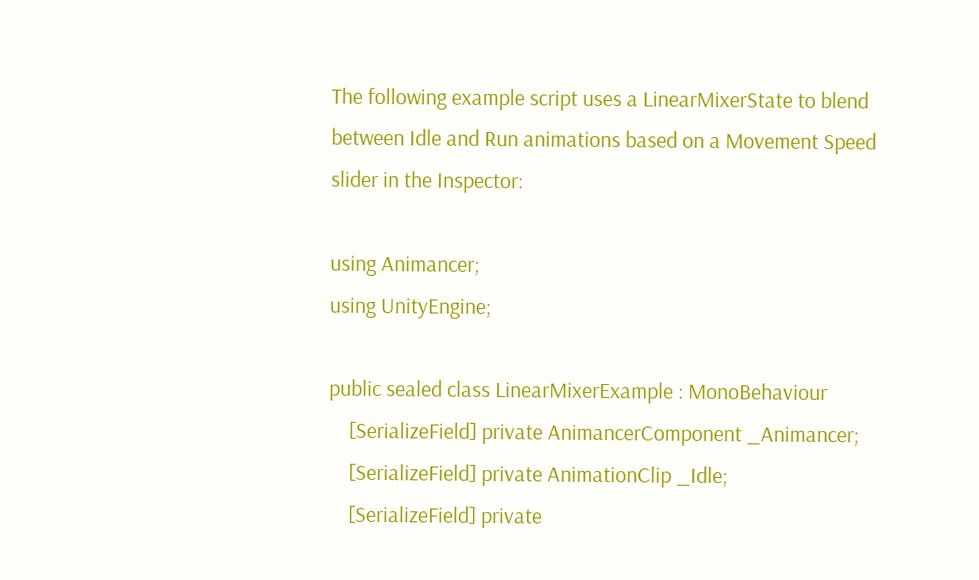The following example script uses a LinearMixerState to blend between Idle and Run animations based on a Movement Speed slider in the Inspector:

using Animancer;
using UnityEngine;

public sealed class LinearMixerExample : MonoBehaviour
    [SerializeField] private AnimancerComponent _Animancer;
    [SerializeField] private AnimationClip _Idle;
    [SerializeField] private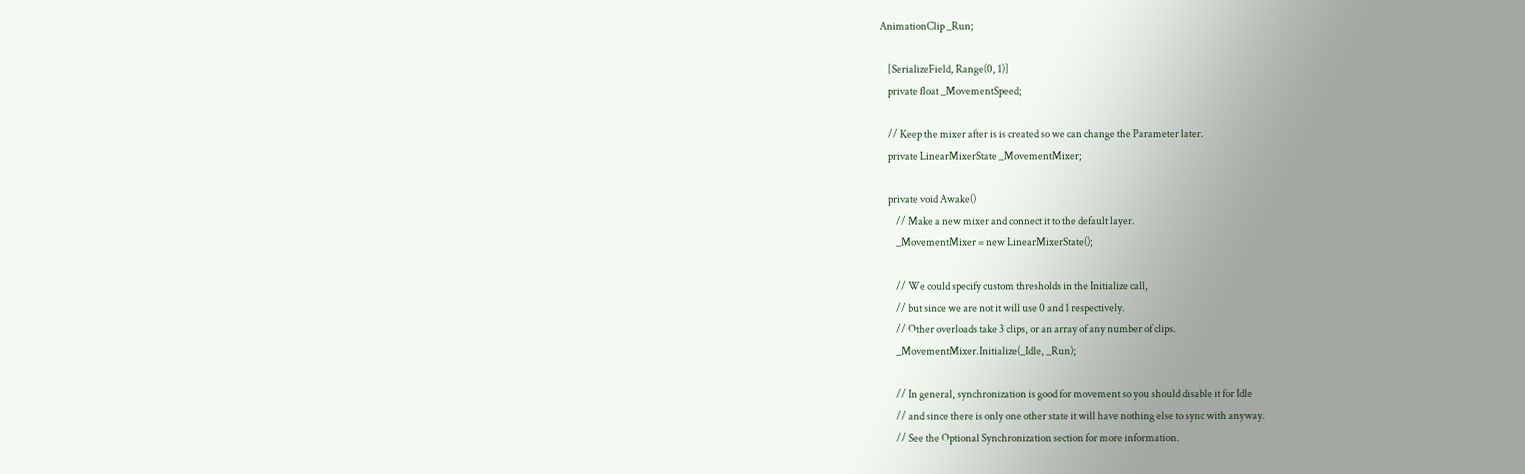AnimationClip _Run;

    [SerializeField, Range(0, 1)]
    private float _MovementSpeed;

    // Keep the mixer after is is created so we can change the Parameter later.
    private LinearMixerState _MovementMixer;

    private void Awake()
        // Make a new mixer and connect it to the default layer.
        _MovementMixer = new LinearMixerState();

        // We could specify custom thresholds in the Initialize call,
        // but since we are not it will use 0 and 1 respectively.
        // Other overloads take 3 clips, or an array of any number of clips.
        _MovementMixer.Initialize(_Idle, _Run);

        // In general, synchronization is good for movement so you should disable it for Idle
        // and since there is only one other state it will have nothing else to sync with anyway.
        // See the Optional Synchronization section for more information.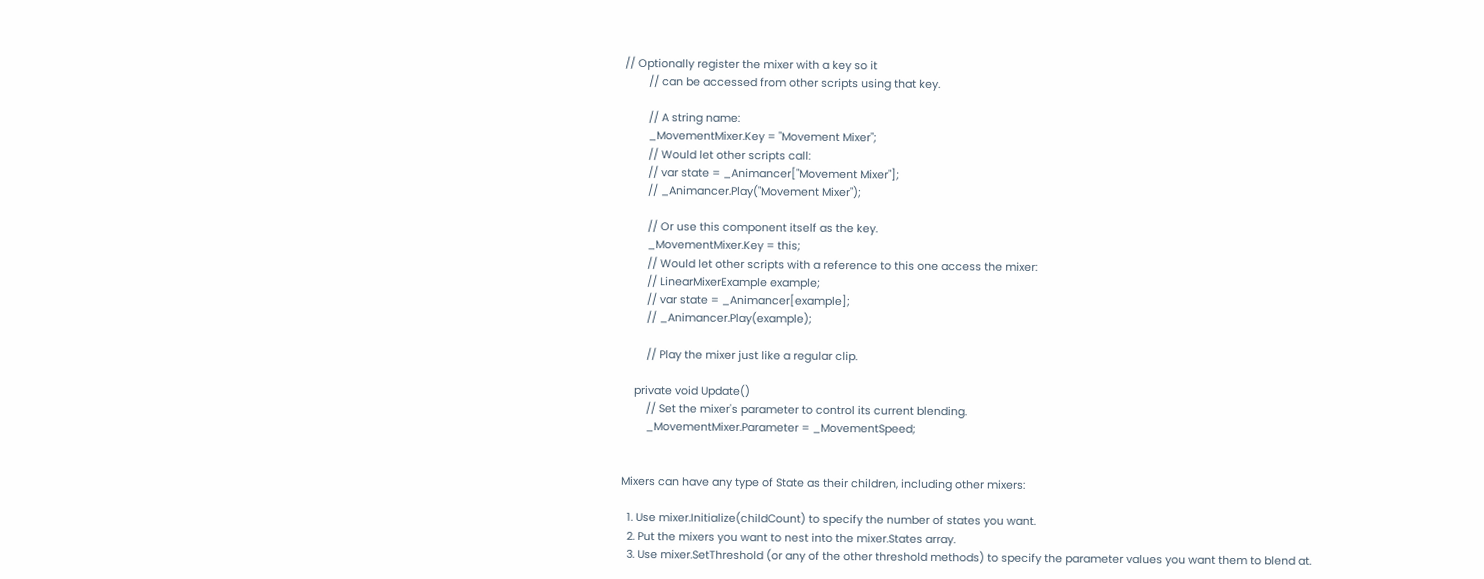// Optionally register the mixer with a key so it
        // can be accessed from other scripts using that key.

        // A string name:
        _MovementMixer.Key = "Movement Mixer";
        // Would let other scripts call:
        // var state = _Animancer["Movement Mixer"];
        // _Animancer.Play("Movement Mixer");

        // Or use this component itself as the key.
        _MovementMixer.Key = this;
        // Would let other scripts with a reference to this one access the mixer:
        // LinearMixerExample example;
        // var state = _Animancer[example];
        // _Animancer.Play(example);

        // Play the mixer just like a regular clip.

    private void Update()
        // Set the mixer's parameter to control its current blending.
        _MovementMixer.Parameter = _MovementSpeed;


Mixers can have any type of State as their children, including other mixers:

  1. Use mixer.Initialize(childCount) to specify the number of states you want.
  2. Put the mixers you want to nest into the mixer.States array.
  3. Use mixer.SetThreshold (or any of the other threshold methods) to specify the parameter values you want them to blend at.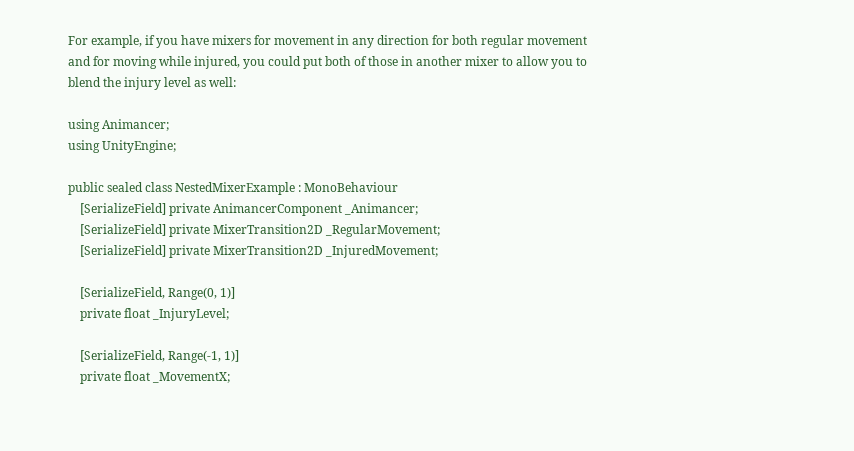For example, if you have mixers for movement in any direction for both regular movement and for moving while injured, you could put both of those in another mixer to allow you to blend the injury level as well:

using Animancer;
using UnityEngine;

public sealed class NestedMixerExample : MonoBehaviour
    [SerializeField] private AnimancerComponent _Animancer;
    [SerializeField] private MixerTransition2D _RegularMovement;
    [SerializeField] private MixerTransition2D _InjuredMovement;

    [SerializeField, Range(0, 1)]
    private float _InjuryLevel;

    [SerializeField, Range(-1, 1)]
    private float _MovementX;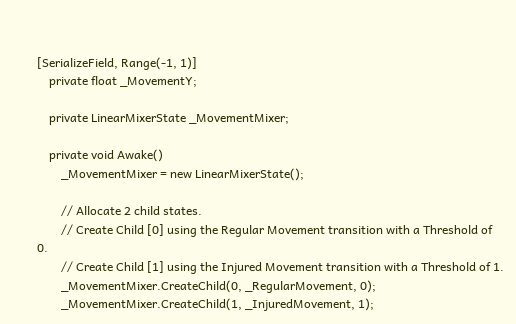[SerializeField, Range(-1, 1)]
    private float _MovementY;

    private LinearMixerState _MovementMixer;

    private void Awake()
        _MovementMixer = new LinearMixerState();

        // Allocate 2 child states.
        // Create Child [0] using the Regular Movement transition with a Threshold of 0.
        // Create Child [1] using the Injured Movement transition with a Threshold of 1.
        _MovementMixer.CreateChild(0, _RegularMovement, 0);
        _MovementMixer.CreateChild(1, _InjuredMovement, 1);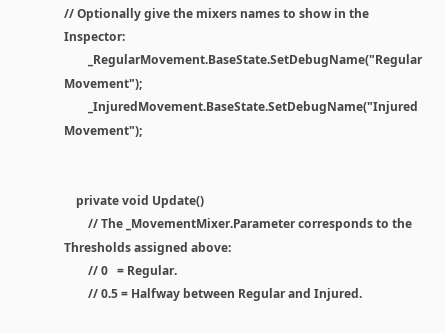// Optionally give the mixers names to show in the Inspector:
        _RegularMovement.BaseState.SetDebugName("Regular Movement");
        _InjuredMovement.BaseState.SetDebugName("Injured Movement");


    private void Update()
        // The _MovementMixer.Parameter corresponds to the Thresholds assigned above:
        // 0   = Regular.
        // 0.5 = Halfway between Regular and Injured.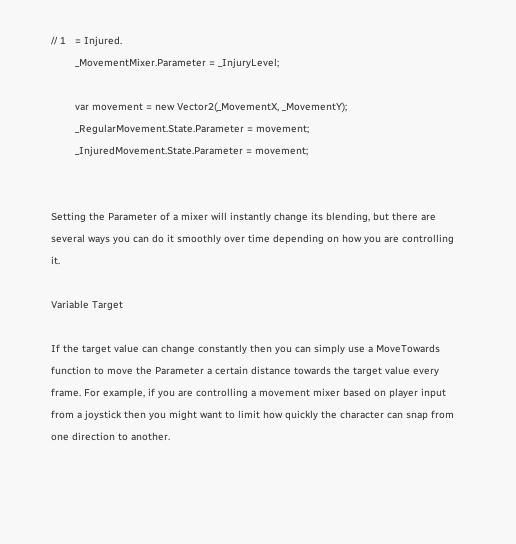// 1   = Injured.
        _MovementMixer.Parameter = _InjuryLevel;

        var movement = new Vector2(_MovementX, _MovementY);
        _RegularMovement.State.Parameter = movement;
        _InjuredMovement.State.Parameter = movement;


Setting the Parameter of a mixer will instantly change its blending, but there are several ways you can do it smoothly over time depending on how you are controlling it.

Variable Target

If the target value can change constantly then you can simply use a MoveTowards function to move the Parameter a certain distance towards the target value every frame. For example, if you are controlling a movement mixer based on player input from a joystick then you might want to limit how quickly the character can snap from one direction to another.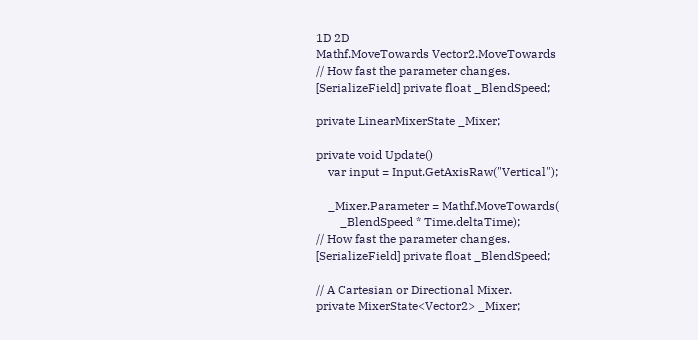1D 2D
Mathf.MoveTowards Vector2.MoveTowards
// How fast the parameter changes.
[SerializeField] private float _BlendSpeed;

private LinearMixerState _Mixer;

private void Update()
    var input = Input.GetAxisRaw("Vertical");

    _Mixer.Parameter = Mathf.MoveTowards(
        _BlendSpeed * Time.deltaTime);
// How fast the parameter changes.
[SerializeField] private float _BlendSpeed;

// A Cartesian or Directional Mixer.
private MixerState<Vector2> _Mixer;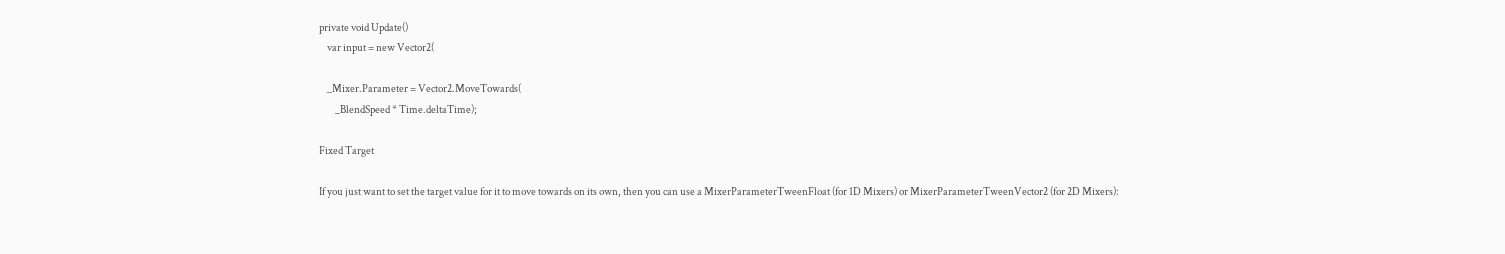private void Update()
    var input = new Vector2(

    _Mixer.Parameter = Vector2.MoveTowards(
        _BlendSpeed * Time.deltaTime);

Fixed Target

If you just want to set the target value for it to move towards on its own, then you can use a MixerParameterTweenFloat (for 1D Mixers) or MixerParameterTweenVector2 (for 2D Mixers):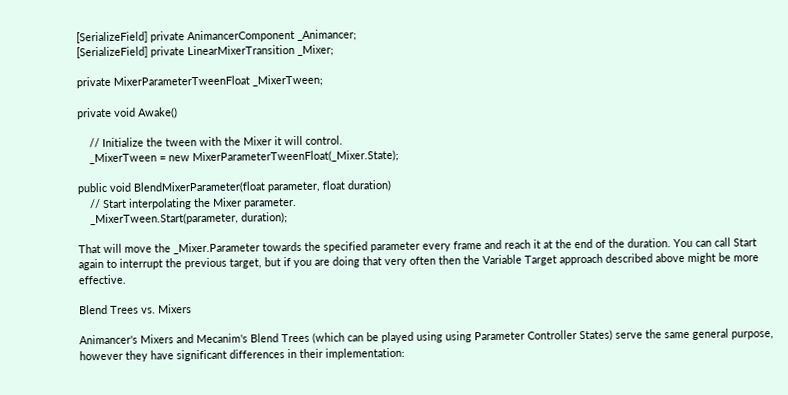[SerializeField] private AnimancerComponent _Animancer;
[SerializeField] private LinearMixerTransition _Mixer;

private MixerParameterTweenFloat _MixerTween;

private void Awake()

    // Initialize the tween with the Mixer it will control.
    _MixerTween = new MixerParameterTweenFloat(_Mixer.State);

public void BlendMixerParameter(float parameter, float duration)
    // Start interpolating the Mixer parameter.
    _MixerTween.Start(parameter, duration);

That will move the _Mixer.Parameter towards the specified parameter every frame and reach it at the end of the duration. You can call Start again to interrupt the previous target, but if you are doing that very often then the Variable Target approach described above might be more effective.

Blend Trees vs. Mixers

Animancer's Mixers and Mecanim's Blend Trees (which can be played using using Parameter Controller States) serve the same general purpose, however they have significant differences in their implementation: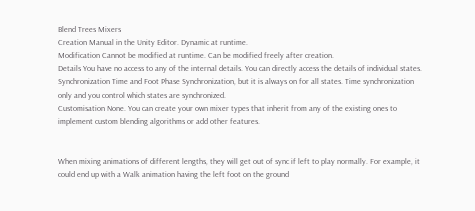Blend Trees Mixers
Creation Manual in the Unity Editor. Dynamic at runtime.
Modification Cannot be modified at runtime. Can be modified freely after creation.
Details You have no access to any of the internal details. You can directly access the details of individual states.
Synchronization Time and Foot Phase Synchronization, but it is always on for all states. Time synchronization only and you control which states are synchronized.
Customisation None. You can create your own mixer types that inherit from any of the existing ones to implement custom blending algorithms or add other features.


When mixing animations of different lengths, they will get out of sync if left to play normally. For example, it could end up with a Walk animation having the left foot on the ground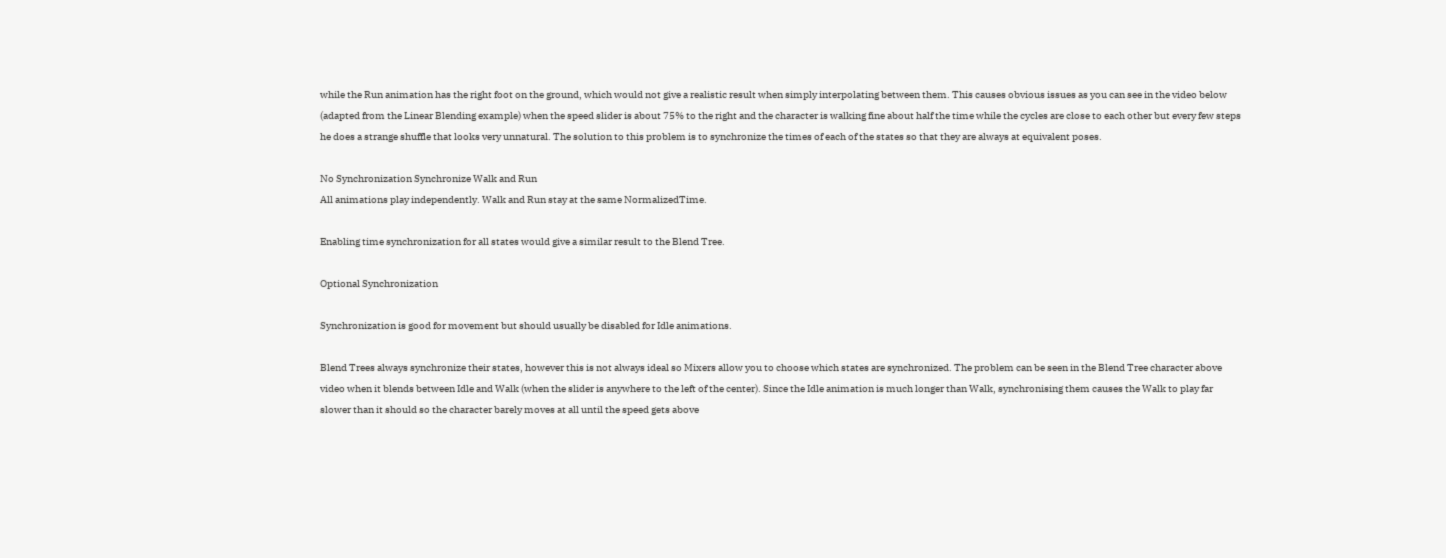while the Run animation has the right foot on the ground, which would not give a realistic result when simply interpolating between them. This causes obvious issues as you can see in the video below (adapted from the Linear Blending example) when the speed slider is about 75% to the right and the character is walking fine about half the time while the cycles are close to each other but every few steps he does a strange shuffle that looks very unnatural. The solution to this problem is to synchronize the times of each of the states so that they are always at equivalent poses.

No Synchronization Synchronize Walk and Run
All animations play independently. Walk and Run stay at the same NormalizedTime.

Enabling time synchronization for all states would give a similar result to the Blend Tree.

Optional Synchronization

Synchronization is good for movement but should usually be disabled for Idle animations.

Blend Trees always synchronize their states, however this is not always ideal so Mixers allow you to choose which states are synchronized. The problem can be seen in the Blend Tree character above video when it blends between Idle and Walk (when the slider is anywhere to the left of the center). Since the Idle animation is much longer than Walk, synchronising them causes the Walk to play far slower than it should so the character barely moves at all until the speed gets above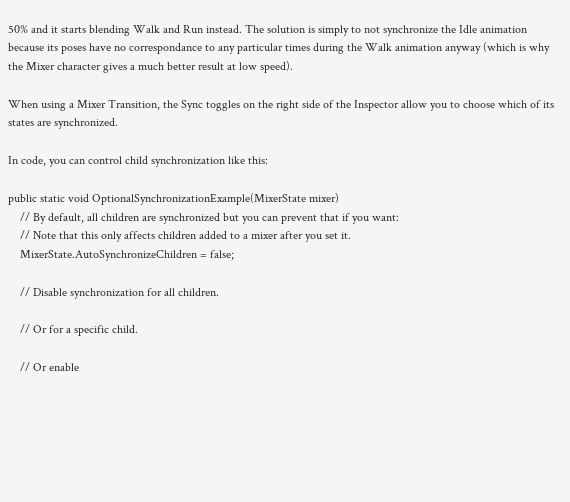50% and it starts blending Walk and Run instead. The solution is simply to not synchronize the Idle animation because its poses have no correspondance to any particular times during the Walk animation anyway (which is why the Mixer character gives a much better result at low speed).

When using a Mixer Transition, the Sync toggles on the right side of the Inspector allow you to choose which of its states are synchronized.

In code, you can control child synchronization like this:

public static void OptionalSynchronizationExample(MixerState mixer)
    // By default, all children are synchronized but you can prevent that if you want:
    // Note that this only affects children added to a mixer after you set it.
    MixerState.AutoSynchronizeChildren = false;

    // Disable synchronization for all children.

    // Or for a specific child.

    // Or enable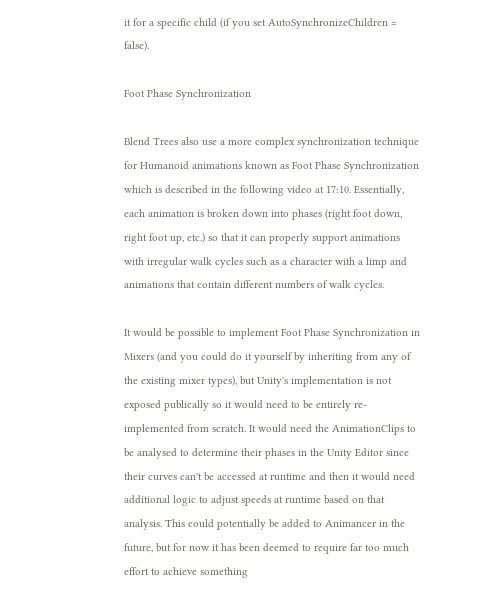it for a specific child (if you set AutoSynchronizeChildren = false).

Foot Phase Synchronization

Blend Trees also use a more complex synchronization technique for Humanoid animations known as Foot Phase Synchronization which is described in the following video at 17:10. Essentially, each animation is broken down into phases (right foot down, right foot up, etc.) so that it can properly support animations with irregular walk cycles such as a character with a limp and animations that contain different numbers of walk cycles.

It would be possible to implement Foot Phase Synchronization in Mixers (and you could do it yourself by inheriting from any of the existing mixer types), but Unity's implementation is not exposed publically so it would need to be entirely re-implemented from scratch. It would need the AnimationClips to be analysed to determine their phases in the Unity Editor since their curves can't be accessed at runtime and then it would need additional logic to adjust speeds at runtime based on that analysis. This could potentially be added to Animancer in the future, but for now it has been deemed to require far too much effort to achieve something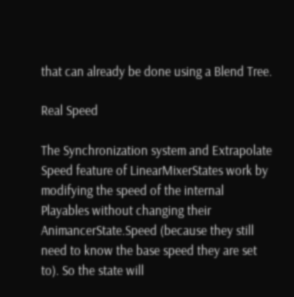that can already be done using a Blend Tree.

Real Speed

The Synchronization system and Extrapolate Speed feature of LinearMixerStates work by modifying the speed of the internal Playables without changing their AnimancerState.Speed (because they still need to know the base speed they are set to). So the state will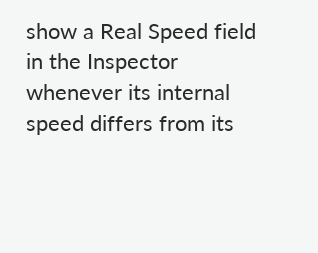show a Real Speed field in the Inspector whenever its internal speed differs from its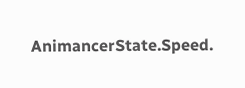AnimancerState.Speed.